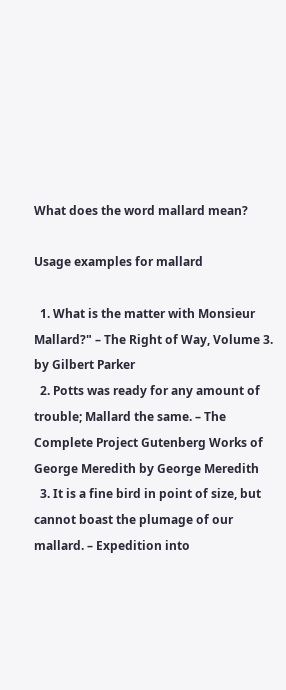What does the word mallard mean?

Usage examples for mallard

  1. What is the matter with Monsieur Mallard?" – The Right of Way, Volume 3. by Gilbert Parker
  2. Potts was ready for any amount of trouble; Mallard the same. – The Complete Project Gutenberg Works of George Meredith by George Meredith
  3. It is a fine bird in point of size, but cannot boast the plumage of our mallard. – Expedition into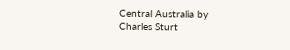Central Australia by Charles Sturt